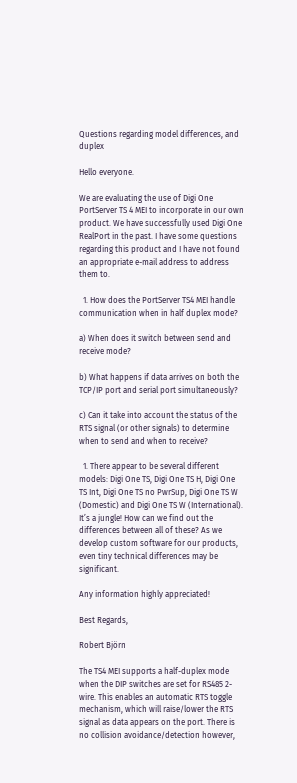Questions regarding model differences, and duplex

Hello everyone.

We are evaluating the use of Digi One PortServer TS 4 MEI to incorporate in our own product. We have successfully used Digi One RealPort in the past. I have some questions regarding this product and I have not found an appropriate e-mail address to address them to.

  1. How does the PortServer TS4 MEI handle communication when in half duplex mode?

a) When does it switch between send and receive mode?

b) What happens if data arrives on both the TCP/IP port and serial port simultaneously?

c) Can it take into account the status of the RTS signal (or other signals) to determine when to send and when to receive?

  1. There appear to be several different models: Digi One TS, Digi One TS H, Digi One TS Int, Digi One TS no PwrSup, Digi One TS W (Domestic) and Digi One TS W (International). It’s a jungle! How can we find out the differences between all of these? As we develop custom software for our products, even tiny technical differences may be significant.

Any information highly appreciated!

Best Regards,

Robert Björn

The TS4 MEI supports a half-duplex mode when the DIP switches are set for RS485 2-wire. This enables an automatic RTS toggle mechanism, which will raise/lower the RTS signal as data appears on the port. There is no collision avoidance/detection however,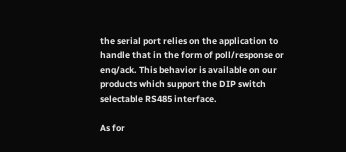the serial port relies on the application to handle that in the form of poll/response or enq/ack. This behavior is available on our products which support the DIP switch selectable RS485 interface.

As for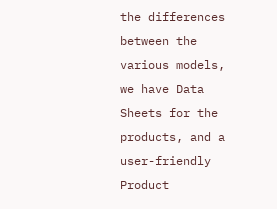the differences between the various models, we have Data Sheets for the products, and a user-friendly Product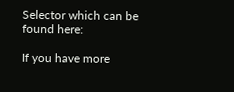Selector which can be found here:

If you have more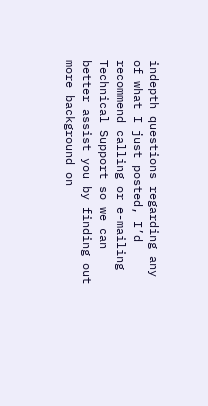indepth questions regarding any of what I just posted, I’d recommend calling or e-mailing Technical Support so we can better assist you by finding out more background on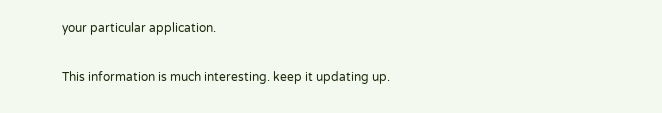your particular application.

This information is much interesting. keep it updating up.